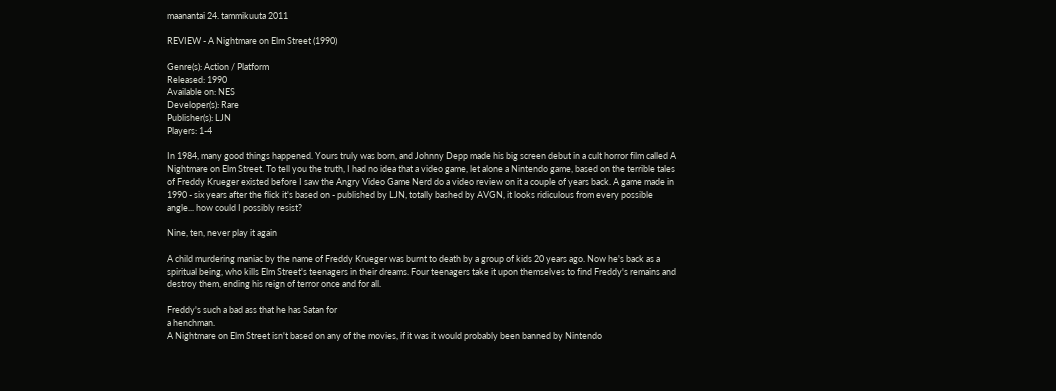maanantai 24. tammikuuta 2011

REVIEW - A Nightmare on Elm Street (1990)

Genre(s): Action / Platform
Released: 1990
Available on: NES
Developer(s): Rare
Publisher(s): LJN
Players: 1-4

In 1984, many good things happened. Yours truly was born, and Johnny Depp made his big screen debut in a cult horror film called A Nightmare on Elm Street. To tell you the truth, I had no idea that a video game, let alone a Nintendo game, based on the terrible tales of Freddy Krueger existed before I saw the Angry Video Game Nerd do a video review on it a couple of years back. A game made in 1990 - six years after the flick it's based on - published by LJN, totally bashed by AVGN, it looks ridiculous from every possible angle... how could I possibly resist?

Nine, ten, never play it again

A child murdering maniac by the name of Freddy Krueger was burnt to death by a group of kids 20 years ago. Now he's back as a spiritual being, who kills Elm Street's teenagers in their dreams. Four teenagers take it upon themselves to find Freddy's remains and destroy them, ending his reign of terror once and for all.

Freddy's such a bad ass that he has Satan for
a henchman.
A Nightmare on Elm Street isn't based on any of the movies, if it was it would probably been banned by Nintendo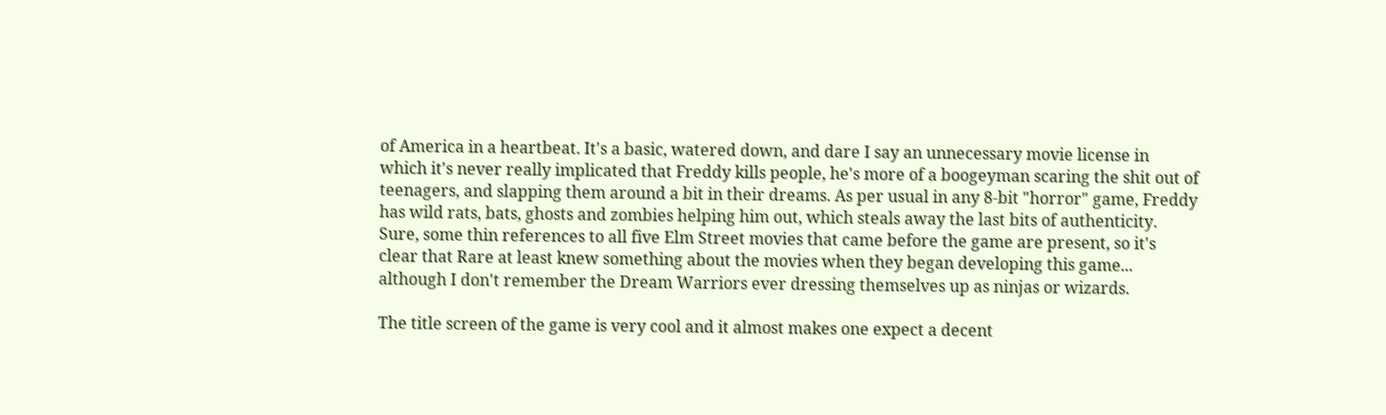of America in a heartbeat. It's a basic, watered down, and dare I say an unnecessary movie license in which it's never really implicated that Freddy kills people, he's more of a boogeyman scaring the shit out of teenagers, and slapping them around a bit in their dreams. As per usual in any 8-bit "horror" game, Freddy has wild rats, bats, ghosts and zombies helping him out, which steals away the last bits of authenticity. Sure, some thin references to all five Elm Street movies that came before the game are present, so it's clear that Rare at least knew something about the movies when they began developing this game... although I don't remember the Dream Warriors ever dressing themselves up as ninjas or wizards.

The title screen of the game is very cool and it almost makes one expect a decent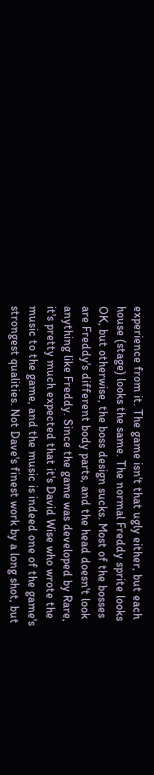experience from it. The game isn't that ugly either, but each house (stage) looks the same. The normal Freddy sprite looks OK, but otherwise, the boss design sucks. Most of the bosses are Freddy's different body parts, and the head doesn't look anything like Freddy. Since the game was developed by Rare, it's pretty much expected that it's David Wise who wrote the music to the game, and the music is indeed one of the game's strongest qualities. Not Dave's finest work by a long shot, but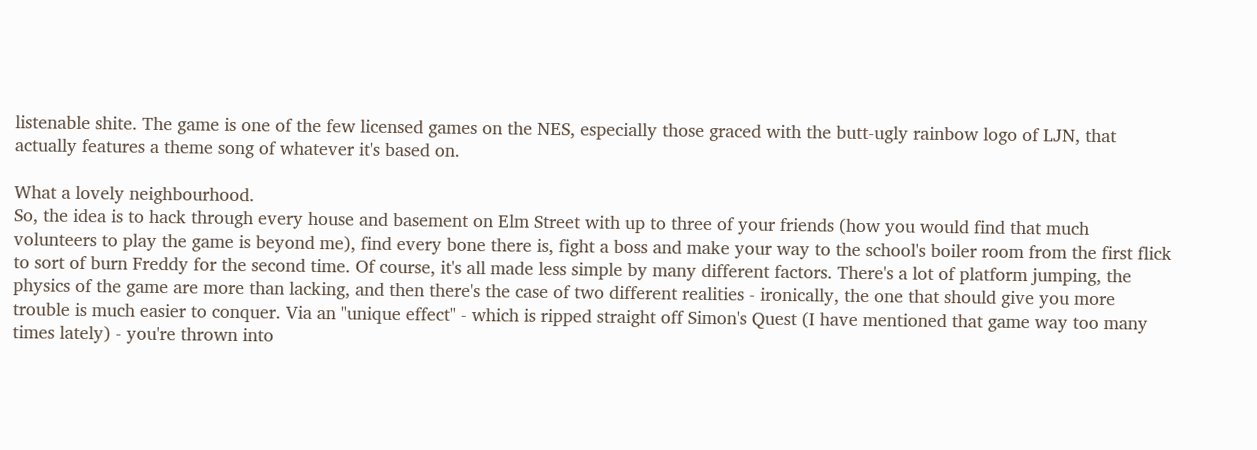listenable shite. The game is one of the few licensed games on the NES, especially those graced with the butt-ugly rainbow logo of LJN, that actually features a theme song of whatever it's based on.

What a lovely neighbourhood.
So, the idea is to hack through every house and basement on Elm Street with up to three of your friends (how you would find that much volunteers to play the game is beyond me), find every bone there is, fight a boss and make your way to the school's boiler room from the first flick to sort of burn Freddy for the second time. Of course, it's all made less simple by many different factors. There's a lot of platform jumping, the physics of the game are more than lacking, and then there's the case of two different realities - ironically, the one that should give you more trouble is much easier to conquer. Via an "unique effect" - which is ripped straight off Simon's Quest (I have mentioned that game way too many times lately) - you're thrown into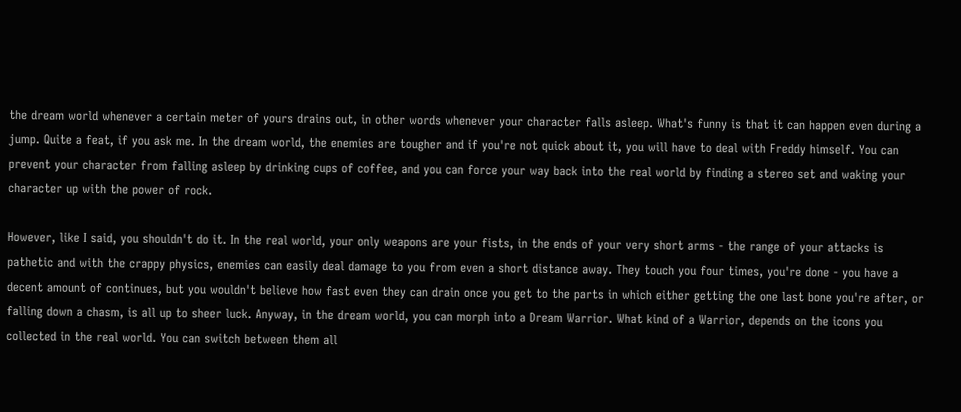the dream world whenever a certain meter of yours drains out, in other words whenever your character falls asleep. What's funny is that it can happen even during a jump. Quite a feat, if you ask me. In the dream world, the enemies are tougher and if you're not quick about it, you will have to deal with Freddy himself. You can prevent your character from falling asleep by drinking cups of coffee, and you can force your way back into the real world by finding a stereo set and waking your character up with the power of rock.

However, like I said, you shouldn't do it. In the real world, your only weapons are your fists, in the ends of your very short arms - the range of your attacks is pathetic and with the crappy physics, enemies can easily deal damage to you from even a short distance away. They touch you four times, you're done - you have a decent amount of continues, but you wouldn't believe how fast even they can drain once you get to the parts in which either getting the one last bone you're after, or falling down a chasm, is all up to sheer luck. Anyway, in the dream world, you can morph into a Dream Warrior. What kind of a Warrior, depends on the icons you collected in the real world. You can switch between them all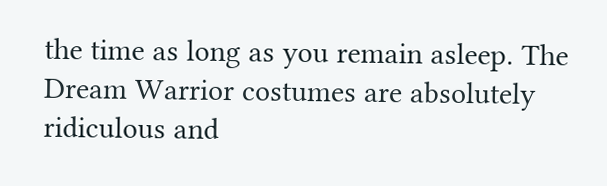the time as long as you remain asleep. The Dream Warrior costumes are absolutely ridiculous and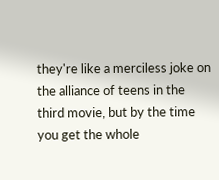they're like a merciless joke on the alliance of teens in the third movie, but by the time you get the whole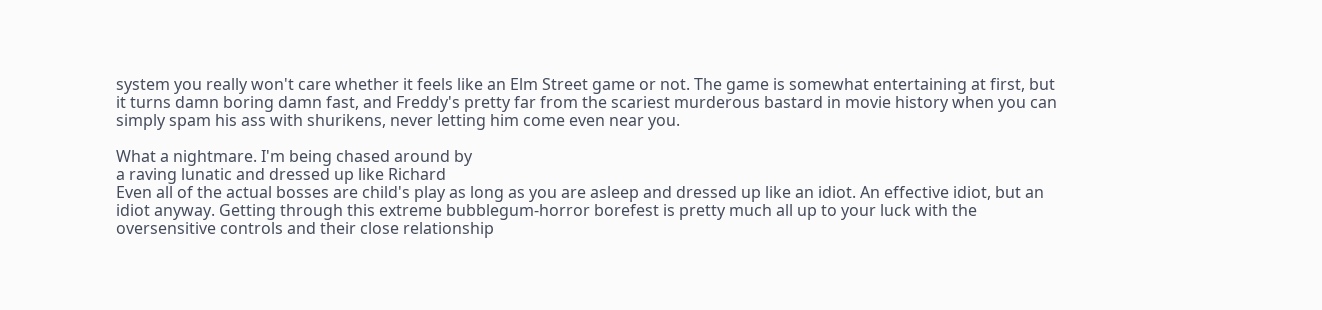system you really won't care whether it feels like an Elm Street game or not. The game is somewhat entertaining at first, but it turns damn boring damn fast, and Freddy's pretty far from the scariest murderous bastard in movie history when you can simply spam his ass with shurikens, never letting him come even near you.

What a nightmare. I'm being chased around by
a raving lunatic and dressed up like Richard
Even all of the actual bosses are child's play as long as you are asleep and dressed up like an idiot. An effective idiot, but an idiot anyway. Getting through this extreme bubblegum-horror borefest is pretty much all up to your luck with the oversensitive controls and their close relationship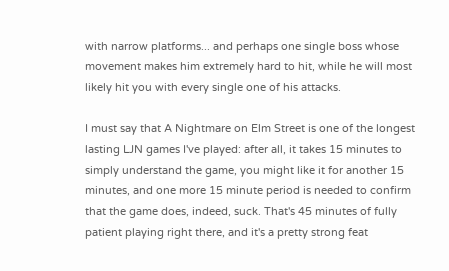with narrow platforms... and perhaps one single boss whose movement makes him extremely hard to hit, while he will most likely hit you with every single one of his attacks.

I must say that A Nightmare on Elm Street is one of the longest lasting LJN games I've played: after all, it takes 15 minutes to simply understand the game, you might like it for another 15 minutes, and one more 15 minute period is needed to confirm that the game does, indeed, suck. That's 45 minutes of fully patient playing right there, and it's a pretty strong feat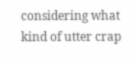considering what kind of utter crap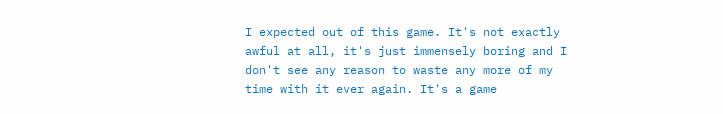I expected out of this game. It's not exactly awful at all, it's just immensely boring and I don't see any reason to waste any more of my time with it ever again. It's a game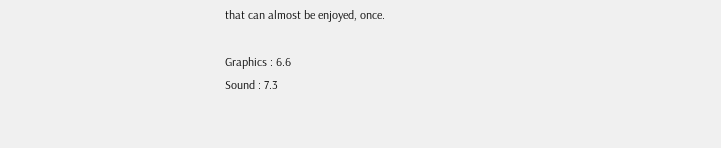that can almost be enjoyed, once.

Graphics : 6.6
Sound : 7.3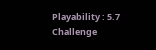Playability : 5.7
Challenge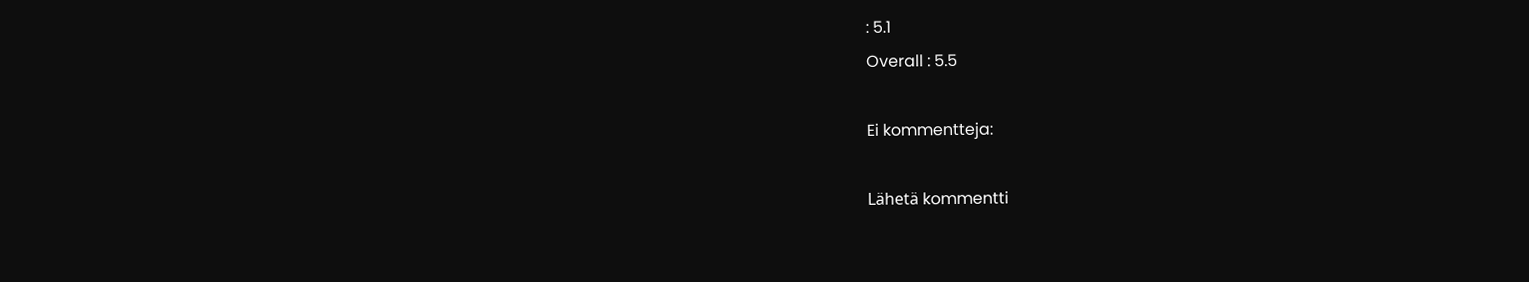: 5.1
Overall : 5.5

Ei kommentteja:

Lähetä kommentti